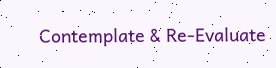Contemplate & Re-Evaluate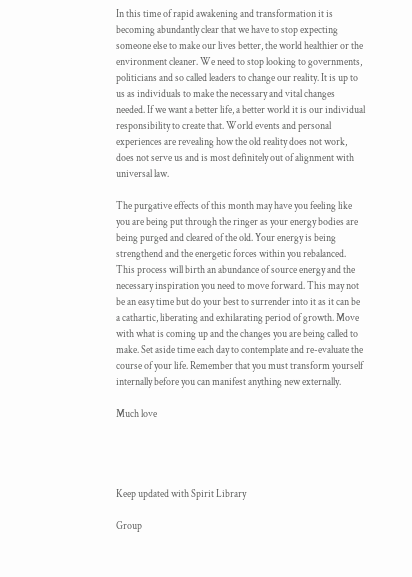In this time of rapid awakening and transformation it is becoming abundantly clear that we have to stop expecting someone else to make our lives better, the world healthier or the environment cleaner. We need to stop looking to governments, politicians and so called leaders to change our reality. It is up to us as individuals to make the necessary and vital changes needed. If we want a better life, a better world it is our individual responsibility to create that. World events and personal experiences are revealing how the old reality does not work, does not serve us and is most definitely out of alignment with universal law.

The purgative effects of this month may have you feeling like you are being put through the ringer as your energy bodies are being purged and cleared of the old. Your energy is being strengthend and the energetic forces within you rebalanced. This process will birth an abundance of source energy and the necessary inspiration you need to move forward. This may not be an easy time but do your best to surrender into it as it can be a cathartic, liberating and exhilarating period of growth. Move with what is coming up and the changes you are being called to make. Set aside time each day to contemplate and re-evaluate the course of your life. Remember that you must transform yourself internally before you can manifest anything new externally.

Much love




Keep updated with Spirit Library

Group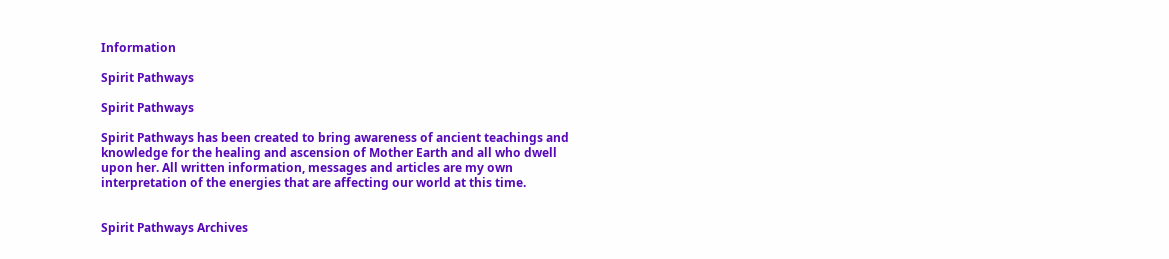Information

Spirit Pathways

Spirit Pathways

Spirit Pathways has been created to bring awareness of ancient teachings and knowledge for the healing and ascension of Mother Earth and all who dwell upon her. All written information, messages and articles are my own interpretation of the energies that are affecting our world at this time.


Spirit Pathways Archives